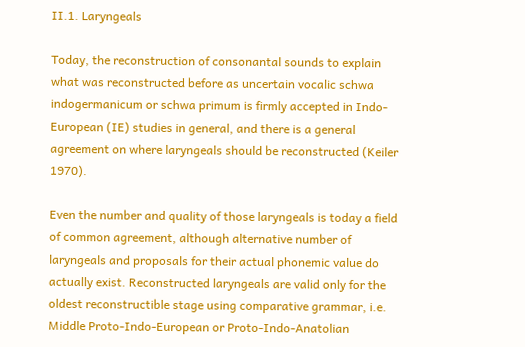II.1. Laryngeals

Today, the reconstruction of consonantal sounds to explain what was reconstructed before as uncertain vocalic schwa indogermanicum or schwa primum is firmly accepted in Indo-European (IE) studies in general, and there is a general agreement on where laryngeals should be reconstructed (Keiler 1970).

Even the number and quality of those laryngeals is today a field of common agreement, although alternative number of laryngeals and proposals for their actual phonemic value do actually exist. Reconstructed laryngeals are valid only for the oldest reconstructible stage using comparative grammar, i.e. Middle Proto-Indo-European or Proto-Indo-Anatolian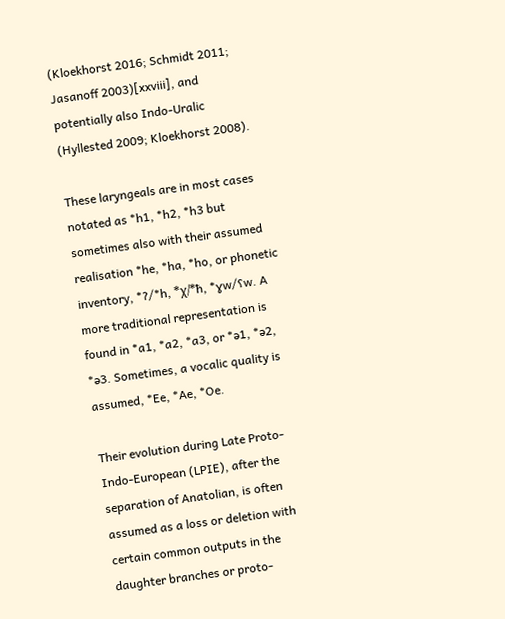(Kloekhorst 2016; Schmidt 2011; Jasanoff 2003)[xxviii], and potentially also Indo-Uralic (Hyllested 2009; Kloekhorst 2008).

These laryngeals are in most cases notated as *h1, *h2, *h3 but sometimes also with their assumed realisation *he, *ha, *ho, or phonetic inventory, *ʔ/*h, *χ/*ħ, *ɣw/ʕw. A more traditional representation is found in *a1, *a2, *a3, or *ə1, *ə2, *ə3. Sometimes, a vocalic quality is assumed, *Ee, *Ae, *Oe.

Their evolution during Late Proto-Indo-European (LPIE), after the separation of Anatolian, is often assumed as a loss or deletion with certain common outputs in the daughter branches or proto-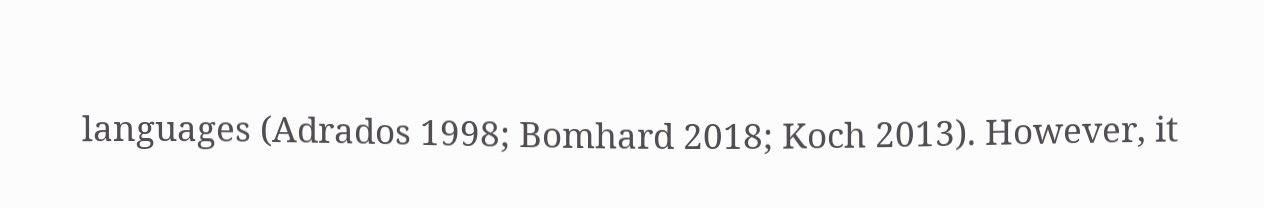languages (Adrados 1998; Bomhard 2018; Koch 2013). However, it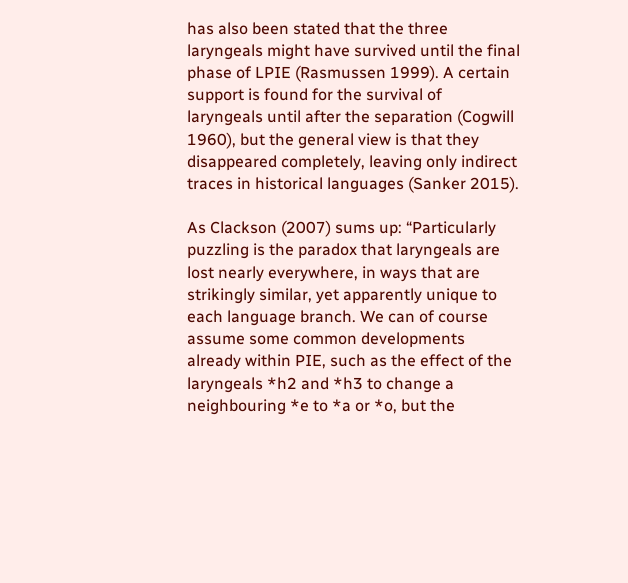has also been stated that the three laryngeals might have survived until the final phase of LPIE (Rasmussen 1999). A certain support is found for the survival of laryngeals until after the separation (Cogwill 1960), but the general view is that they disappeared completely, leaving only indirect traces in historical languages (Sanker 2015).

As Clackson (2007) sums up: “Particularly puzzling is the paradox that laryngeals are lost nearly everywhere, in ways that are strikingly similar, yet apparently unique to each language branch. We can of course assume some common developments already within PIE, such as the effect of the laryngeals *h2 and *h3 to change a neighbouring *e to *a or *o, but the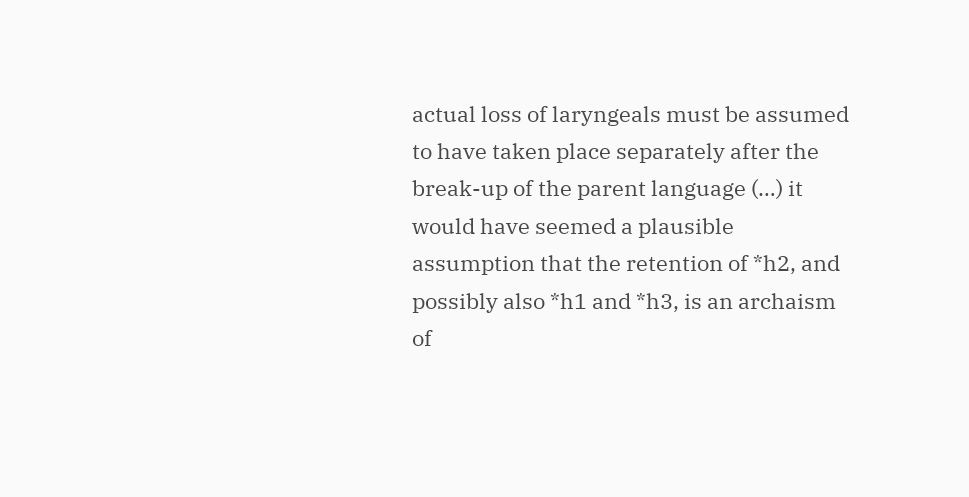actual loss of laryngeals must be assumed to have taken place separately after the break-up of the parent language (…) it would have seemed a plausible assumption that the retention of *h2, and possibly also *h1 and *h3, is an archaism of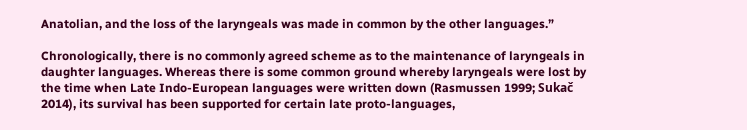Anatolian, and the loss of the laryngeals was made in common by the other languages.”

Chronologically, there is no commonly agreed scheme as to the maintenance of laryngeals in daughter languages. Whereas there is some common ground whereby laryngeals were lost by the time when Late Indo-European languages were written down (Rasmussen 1999; Sukač 2014), its survival has been supported for certain late proto-languages,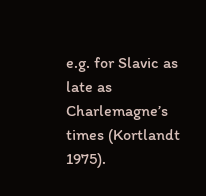e.g. for Slavic as late as Charlemagne’s times (Kortlandt 1975).